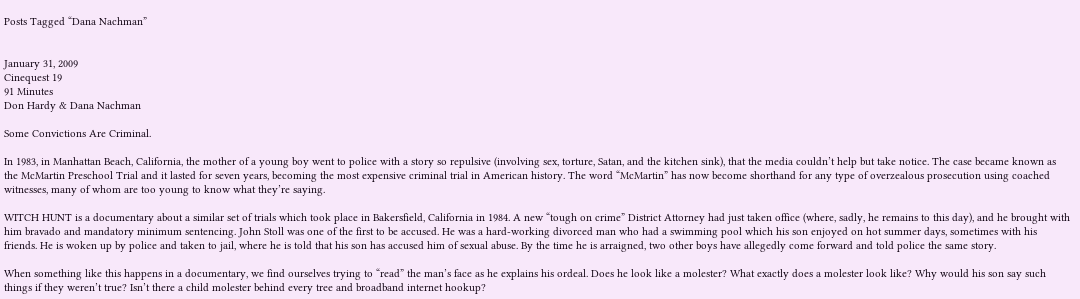Posts Tagged “Dana Nachman”


January 31, 2009
Cinequest 19
91 Minutes
Don Hardy & Dana Nachman

Some Convictions Are Criminal.

In 1983, in Manhattan Beach, California, the mother of a young boy went to police with a story so repulsive (involving sex, torture, Satan, and the kitchen sink), that the media couldn’t help but take notice. The case became known as the McMartin Preschool Trial and it lasted for seven years, becoming the most expensive criminal trial in American history. The word “McMartin” has now become shorthand for any type of overzealous prosecution using coached witnesses, many of whom are too young to know what they’re saying.

WITCH HUNT is a documentary about a similar set of trials which took place in Bakersfield, California in 1984. A new “tough on crime” District Attorney had just taken office (where, sadly, he remains to this day), and he brought with him bravado and mandatory minimum sentencing. John Stoll was one of the first to be accused. He was a hard-working divorced man who had a swimming pool which his son enjoyed on hot summer days, sometimes with his friends. He is woken up by police and taken to jail, where he is told that his son has accused him of sexual abuse. By the time he is arraigned, two other boys have allegedly come forward and told police the same story.

When something like this happens in a documentary, we find ourselves trying to “read” the man’s face as he explains his ordeal. Does he look like a molester? What exactly does a molester look like? Why would his son say such things if they weren’t true? Isn’t there a child molester behind every tree and broadband internet hookup?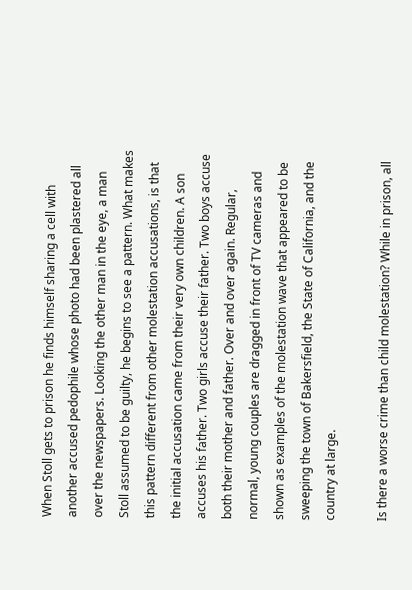When Stoll gets to prison he finds himself sharing a cell with another accused pedophile whose photo had been plastered all over the newspapers. Looking the other man in the eye, a man Stoll assumed to be guilty, he begins to see a pattern. What makes this pattern different from other molestation accusations, is that the initial accusation came from their very own children. A son accuses his father. Two girls accuse their father. Two boys accuse both their mother and father. Over and over again. Regular, normal, young couples are dragged in front of TV cameras and shown as examples of the molestation wave that appeared to be sweeping the town of Bakersfield, the State of California, and the country at large.

Is there a worse crime than child molestation? While in prison, all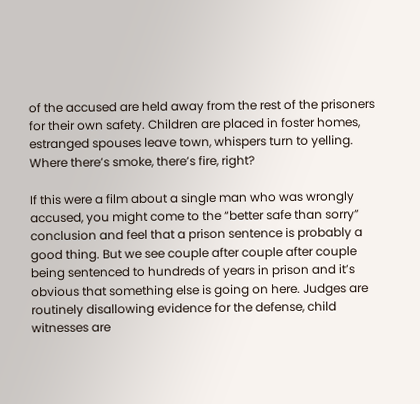of the accused are held away from the rest of the prisoners for their own safety. Children are placed in foster homes, estranged spouses leave town, whispers turn to yelling. Where there’s smoke, there’s fire, right?

If this were a film about a single man who was wrongly accused, you might come to the “better safe than sorry” conclusion and feel that a prison sentence is probably a good thing. But we see couple after couple after couple being sentenced to hundreds of years in prison and it’s obvious that something else is going on here. Judges are routinely disallowing evidence for the defense, child witnesses are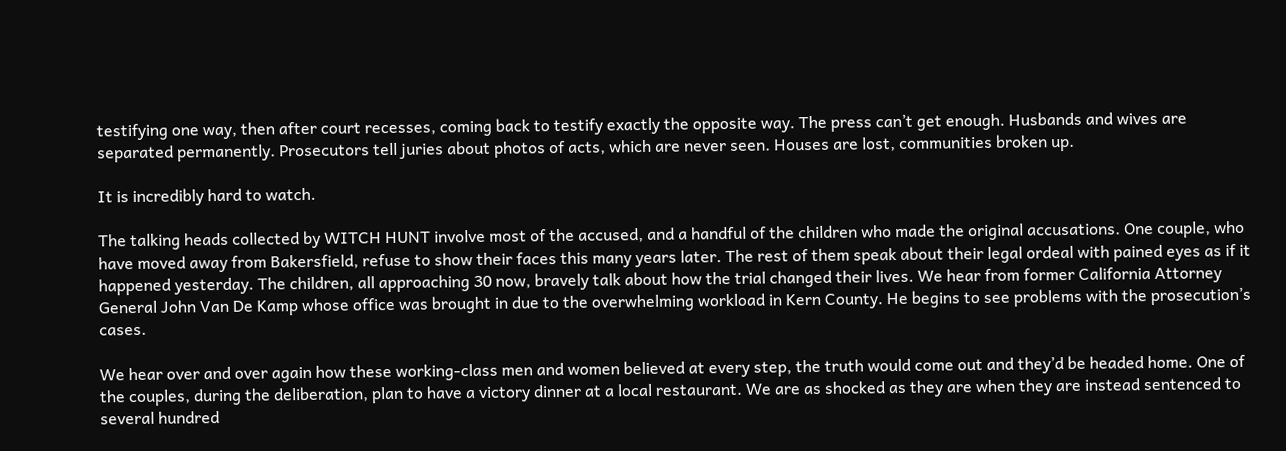testifying one way, then after court recesses, coming back to testify exactly the opposite way. The press can’t get enough. Husbands and wives are separated permanently. Prosecutors tell juries about photos of acts, which are never seen. Houses are lost, communities broken up.

It is incredibly hard to watch.

The talking heads collected by WITCH HUNT involve most of the accused, and a handful of the children who made the original accusations. One couple, who have moved away from Bakersfield, refuse to show their faces this many years later. The rest of them speak about their legal ordeal with pained eyes as if it happened yesterday. The children, all approaching 30 now, bravely talk about how the trial changed their lives. We hear from former California Attorney General John Van De Kamp whose office was brought in due to the overwhelming workload in Kern County. He begins to see problems with the prosecution’s cases.

We hear over and over again how these working-class men and women believed at every step, the truth would come out and they’d be headed home. One of the couples, during the deliberation, plan to have a victory dinner at a local restaurant. We are as shocked as they are when they are instead sentenced to several hundred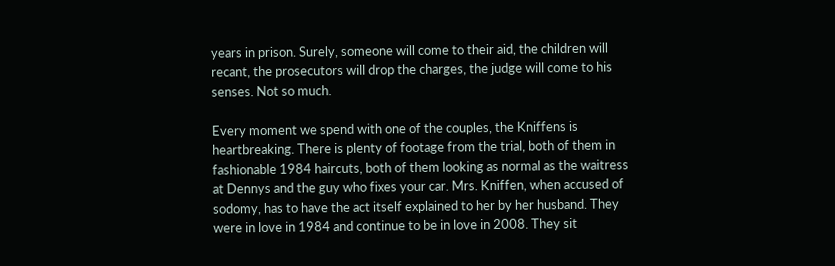years in prison. Surely, someone will come to their aid, the children will recant, the prosecutors will drop the charges, the judge will come to his senses. Not so much.

Every moment we spend with one of the couples, the Kniffens is heartbreaking. There is plenty of footage from the trial, both of them in fashionable 1984 haircuts, both of them looking as normal as the waitress at Dennys and the guy who fixes your car. Mrs. Kniffen, when accused of sodomy, has to have the act itself explained to her by her husband. They were in love in 1984 and continue to be in love in 2008. They sit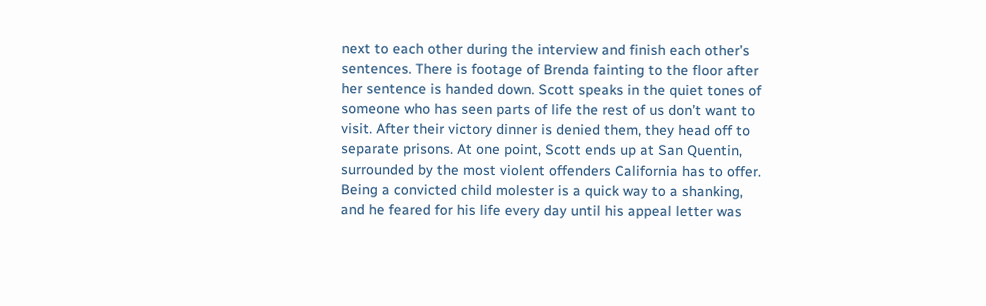next to each other during the interview and finish each other’s sentences. There is footage of Brenda fainting to the floor after her sentence is handed down. Scott speaks in the quiet tones of someone who has seen parts of life the rest of us don’t want to visit. After their victory dinner is denied them, they head off to separate prisons. At one point, Scott ends up at San Quentin, surrounded by the most violent offenders California has to offer. Being a convicted child molester is a quick way to a shanking, and he feared for his life every day until his appeal letter was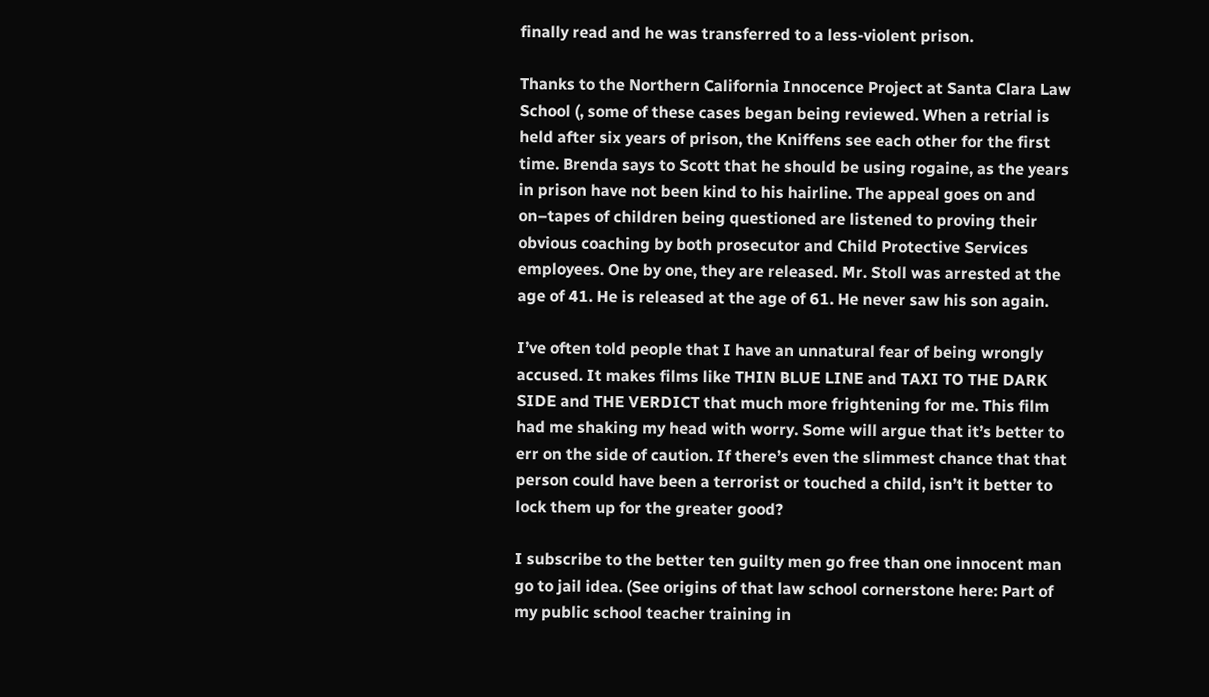finally read and he was transferred to a less-violent prison.

Thanks to the Northern California Innocence Project at Santa Clara Law School (, some of these cases began being reviewed. When a retrial is held after six years of prison, the Kniffens see each other for the first time. Brenda says to Scott that he should be using rogaine, as the years in prison have not been kind to his hairline. The appeal goes on and on–tapes of children being questioned are listened to proving their obvious coaching by both prosecutor and Child Protective Services employees. One by one, they are released. Mr. Stoll was arrested at the age of 41. He is released at the age of 61. He never saw his son again.

I’ve often told people that I have an unnatural fear of being wrongly accused. It makes films like THIN BLUE LINE and TAXI TO THE DARK SIDE and THE VERDICT that much more frightening for me. This film had me shaking my head with worry. Some will argue that it’s better to err on the side of caution. If there’s even the slimmest chance that that person could have been a terrorist or touched a child, isn’t it better to lock them up for the greater good?

I subscribe to the better ten guilty men go free than one innocent man go to jail idea. (See origins of that law school cornerstone here: Part of my public school teacher training in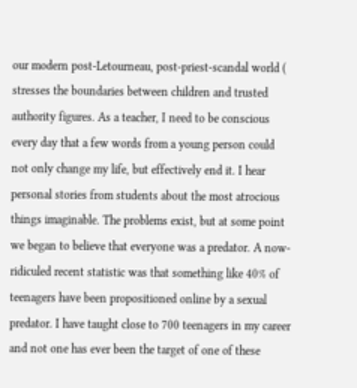our modern post-Letourneau, post-priest-scandal world ( stresses the boundaries between children and trusted authority figures. As a teacher, I need to be conscious every day that a few words from a young person could not only change my life, but effectively end it. I hear personal stories from students about the most atrocious things imaginable. The problems exist, but at some point we began to believe that everyone was a predator. A now-ridiculed recent statistic was that something like 40% of teenagers have been propositioned online by a sexual predator. I have taught close to 700 teenagers in my career and not one has ever been the target of one of these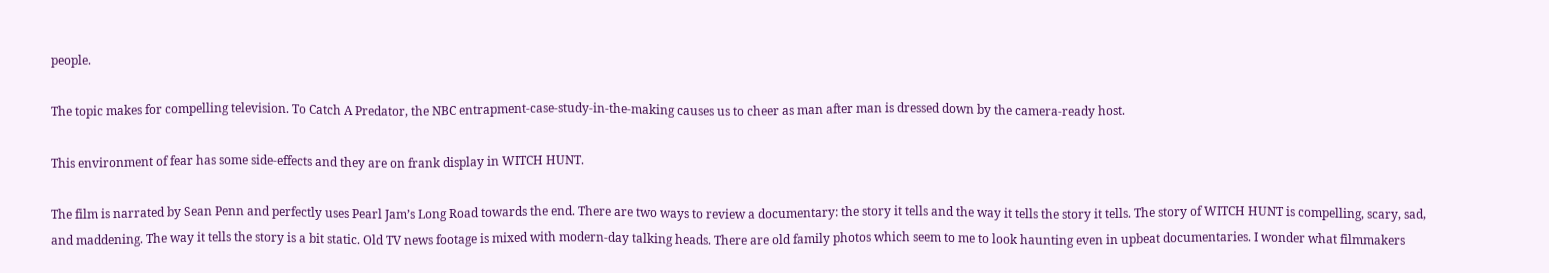people.

The topic makes for compelling television. To Catch A Predator, the NBC entrapment-case-study-in-the-making causes us to cheer as man after man is dressed down by the camera-ready host.

This environment of fear has some side-effects and they are on frank display in WITCH HUNT.

The film is narrated by Sean Penn and perfectly uses Pearl Jam’s Long Road towards the end. There are two ways to review a documentary: the story it tells and the way it tells the story it tells. The story of WITCH HUNT is compelling, scary, sad, and maddening. The way it tells the story is a bit static. Old TV news footage is mixed with modern-day talking heads. There are old family photos which seem to me to look haunting even in upbeat documentaries. I wonder what filmmakers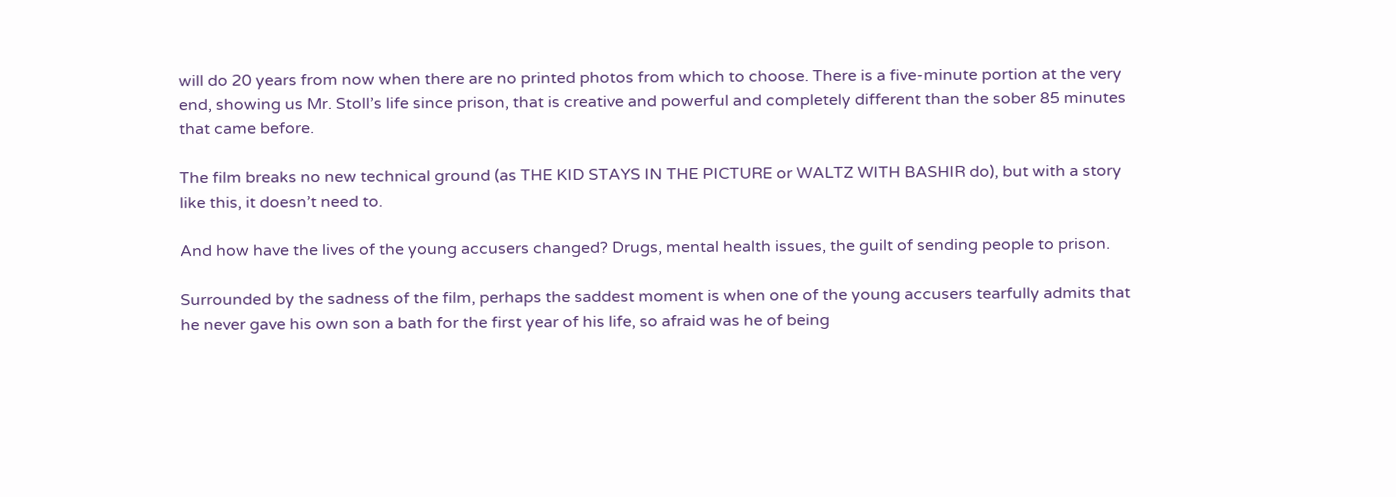will do 20 years from now when there are no printed photos from which to choose. There is a five-minute portion at the very end, showing us Mr. Stoll’s life since prison, that is creative and powerful and completely different than the sober 85 minutes that came before.

The film breaks no new technical ground (as THE KID STAYS IN THE PICTURE or WALTZ WITH BASHIR do), but with a story like this, it doesn’t need to.

And how have the lives of the young accusers changed? Drugs, mental health issues, the guilt of sending people to prison.

Surrounded by the sadness of the film, perhaps the saddest moment is when one of the young accusers tearfully admits that he never gave his own son a bath for the first year of his life, so afraid was he of being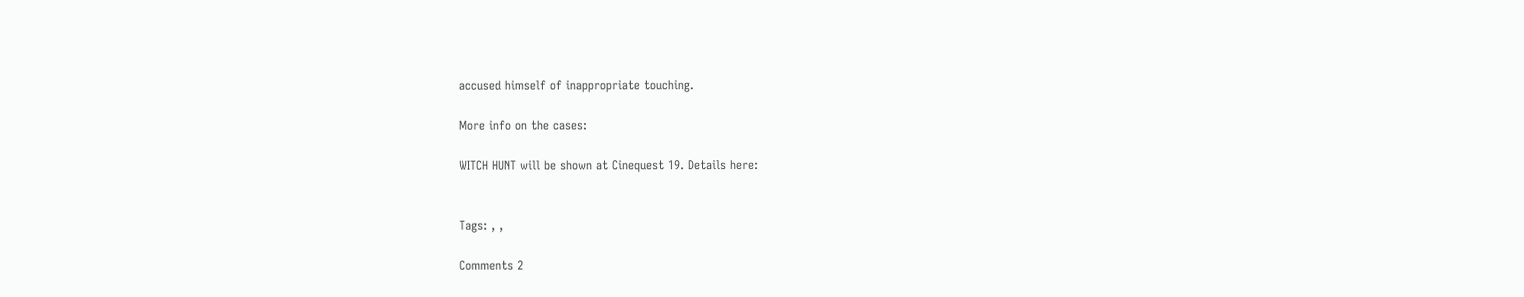accused himself of inappropriate touching.

More info on the cases:

WITCH HUNT will be shown at Cinequest 19. Details here:


Tags: , ,

Comments 2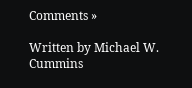Comments »

Written by Michael W. Cummins